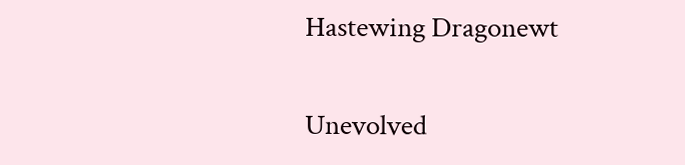Hastewing Dragonewt

Unevolved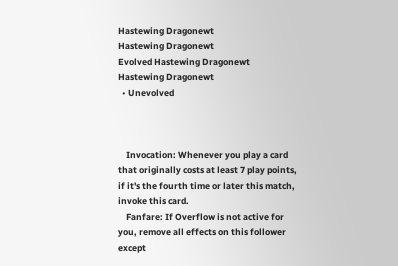Hastewing Dragonewt
Hastewing Dragonewt
Evolved Hastewing Dragonewt
Hastewing Dragonewt
  • Unevolved



    Invocation: Whenever you play a card that originally costs at least 7 play points, if it's the fourth time or later this match, invoke this card.
    Fanfare: If Overflow is not active for you, remove all effects on this follower except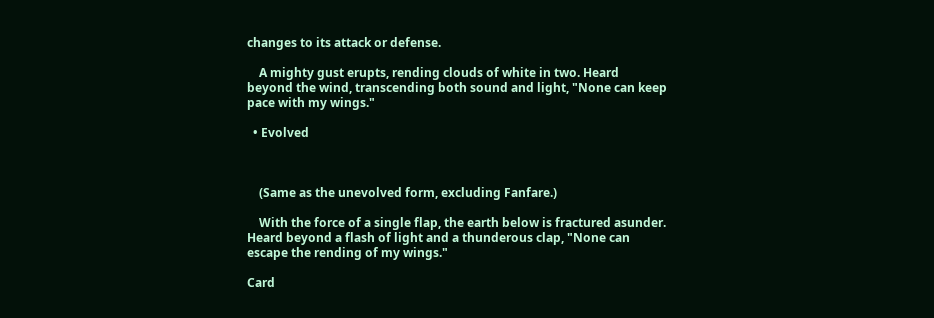changes to its attack or defense.

    A mighty gust erupts, rending clouds of white in two. Heard beyond the wind, transcending both sound and light, "None can keep pace with my wings."

  • Evolved



    (Same as the unevolved form, excluding Fanfare.)

    With the force of a single flap, the earth below is fractured asunder. Heard beyond a flash of light and a thunderous clap, "None can escape the rending of my wings."

Card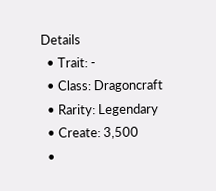Details
  • Trait: -
  • Class: Dragoncraft
  • Rarity: Legendary
  • Create: 3,500
  •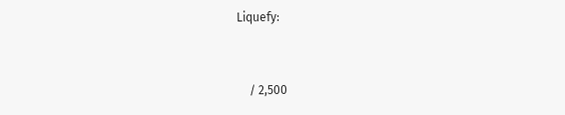Liquefy:


    / 2,500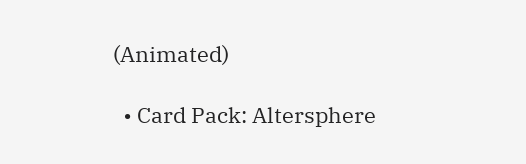(Animated)

  • Card Pack: Altersphere